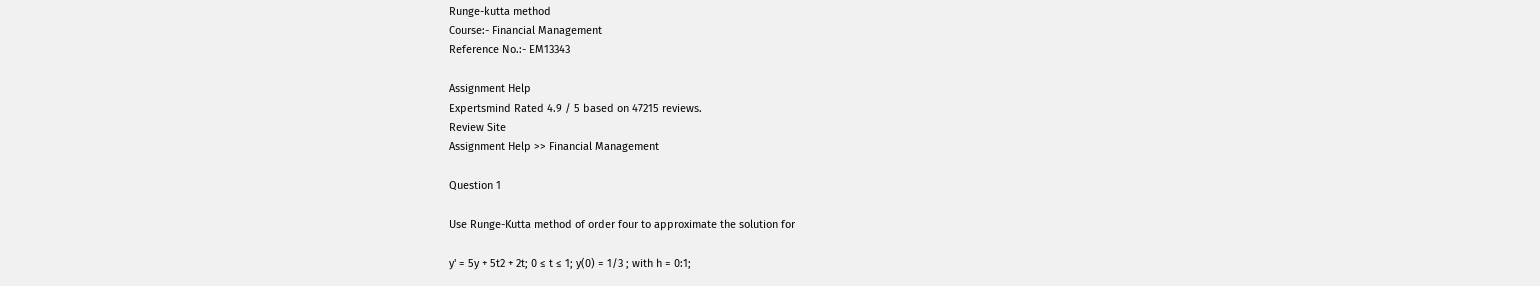Runge-kutta method
Course:- Financial Management
Reference No.:- EM13343

Assignment Help
Expertsmind Rated 4.9 / 5 based on 47215 reviews.
Review Site
Assignment Help >> Financial Management

Question 1

Use Runge-Kutta method of order four to approximate the solution for

y' = 5y + 5t2 + 2t; 0 ≤ t ≤ 1; y(0) = 1/3 ; with h = 0:1;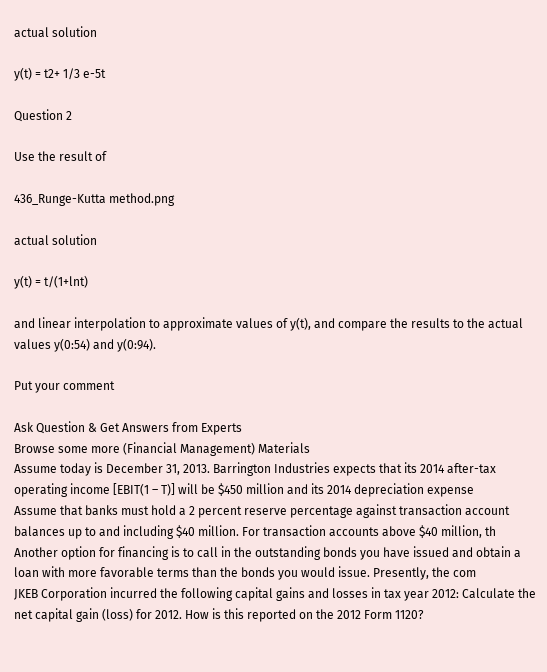actual solution

y(t) = t2+ 1/3 e-5t

Question 2

Use the result of

436_Runge-Kutta method.png

actual solution

y(t) = t/(1+lnt)

and linear interpolation to approximate values of y(t), and compare the results to the actual values y(0:54) and y(0:94).

Put your comment

Ask Question & Get Answers from Experts
Browse some more (Financial Management) Materials
Assume today is December 31, 2013. Barrington Industries expects that its 2014 after-tax operating income [EBIT(1 – T)] will be $450 million and its 2014 depreciation expense
Assume that banks must hold a 2 percent reserve percentage against transaction account balances up to and including $40 million. For transaction accounts above $40 million, th
Another option for financing is to call in the outstanding bonds you have issued and obtain a loan with more favorable terms than the bonds you would issue. Presently, the com
JKEB Corporation incurred the following capital gains and losses in tax year 2012: Calculate the net capital gain (loss) for 2012. How is this reported on the 2012 Form 1120?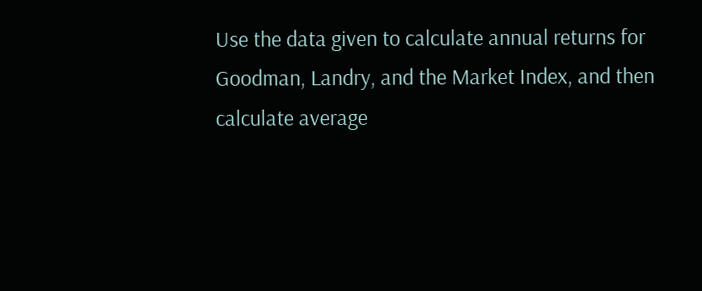Use the data given to calculate annual returns for Goodman, Landry, and the Market Index, and then calculate average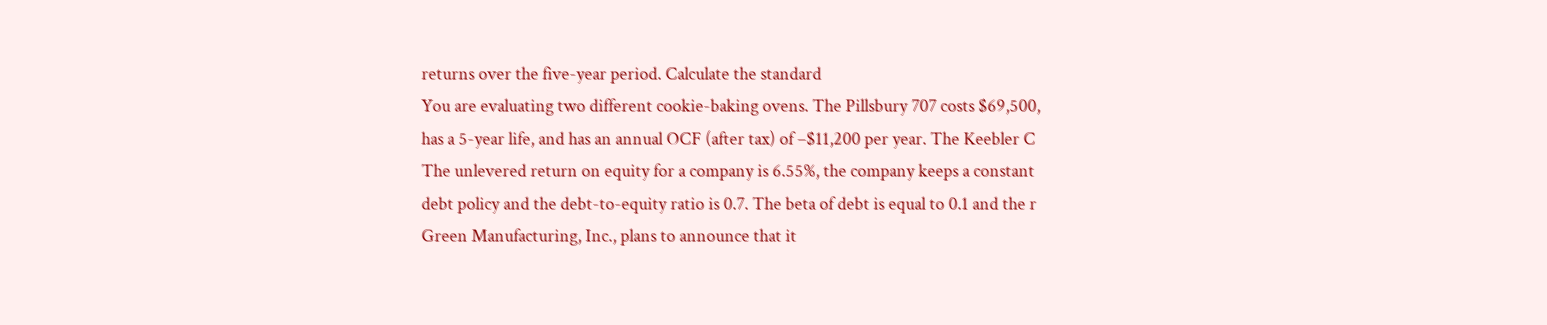returns over the five-year period. Calculate the standard
You are evaluating two different cookie-baking ovens. The Pillsbury 707 costs $69,500, has a 5-year life, and has an annual OCF (after tax) of –$11,200 per year. The Keebler C
The unlevered return on equity for a company is 6.55%, the company keeps a constant debt policy and the debt-to-equity ratio is 0.7. The beta of debt is equal to 0.1 and the r
Green Manufacturing, Inc., plans to announce that it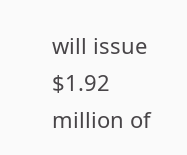will issue $1.92 million of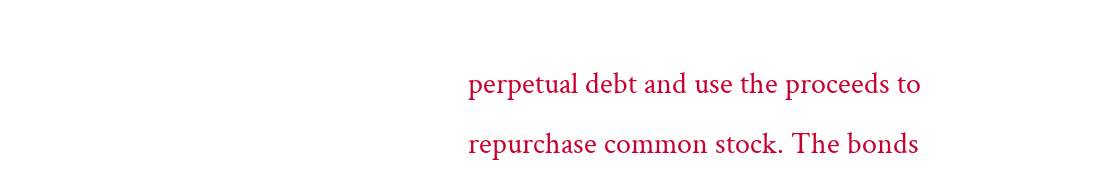perpetual debt and use the proceeds to repurchase common stock. The bonds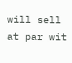will sell at par wit